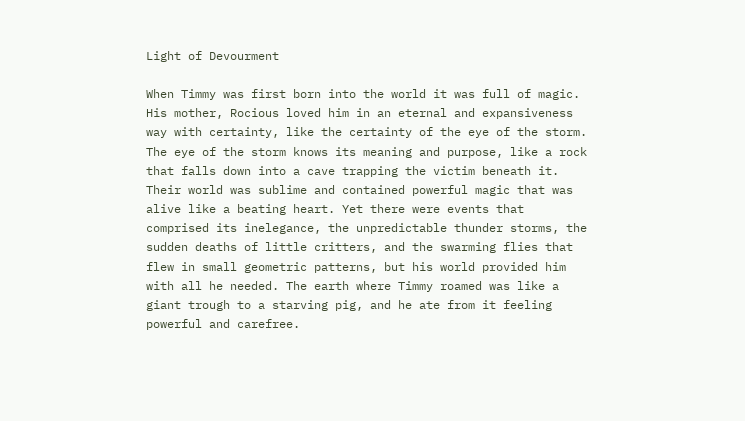Light of Devourment

When Timmy was first born into the world it was full of magic. His mother, Rocious loved him in an eternal and expansiveness way with certainty, like the certainty of the eye of the storm. The eye of the storm knows its meaning and purpose, like a rock that falls down into a cave trapping the victim beneath it. Their world was sublime and contained powerful magic that was alive like a beating heart. Yet there were events that comprised its inelegance, the unpredictable thunder storms, the sudden deaths of little critters, and the swarming flies that flew in small geometric patterns, but his world provided him with all he needed. The earth where Timmy roamed was like a giant trough to a starving pig, and he ate from it feeling powerful and carefree.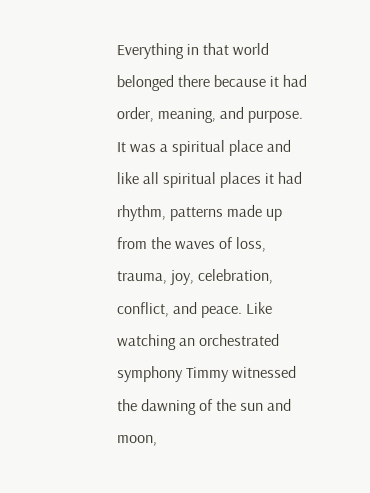Everything in that world belonged there because it had order, meaning, and purpose. It was a spiritual place and like all spiritual places it had rhythm, patterns made up from the waves of loss, trauma, joy, celebration, conflict, and peace. Like watching an orchestrated symphony Timmy witnessed the dawning of the sun and moon,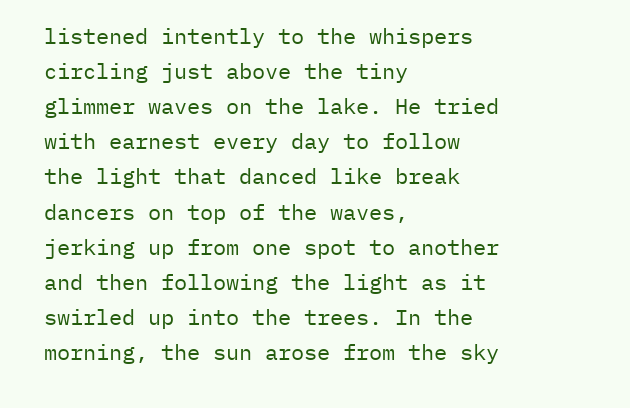listened intently to the whispers circling just above the tiny glimmer waves on the lake. He tried with earnest every day to follow the light that danced like break dancers on top of the waves, jerking up from one spot to another and then following the light as it swirled up into the trees. In the morning, the sun arose from the sky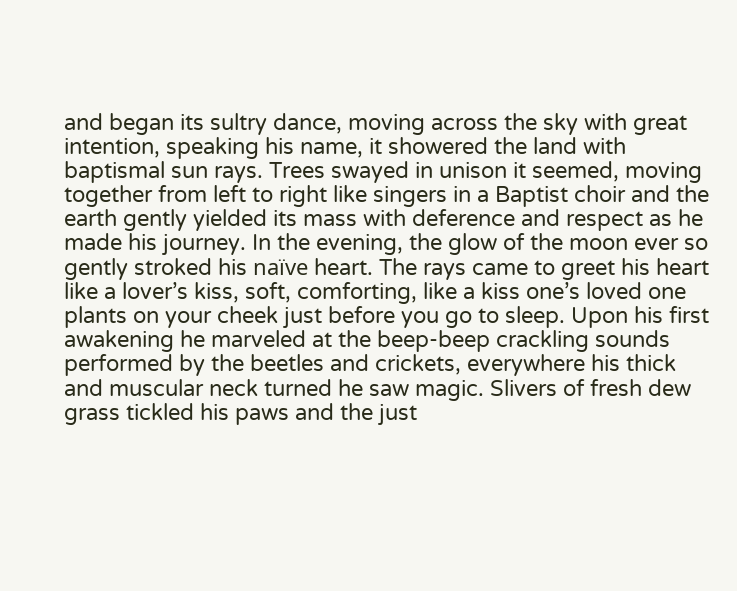and began its sultry dance, moving across the sky with great intention, speaking his name, it showered the land with baptismal sun rays. Trees swayed in unison it seemed, moving together from left to right like singers in a Baptist choir and the earth gently yielded its mass with deference and respect as he made his journey. In the evening, the glow of the moon ever so gently stroked his naïve heart. The rays came to greet his heart like a lover’s kiss, soft, comforting, like a kiss one’s loved one plants on your cheek just before you go to sleep. Upon his first awakening he marveled at the beep-beep crackling sounds performed by the beetles and crickets, everywhere his thick and muscular neck turned he saw magic. Slivers of fresh dew grass tickled his paws and the just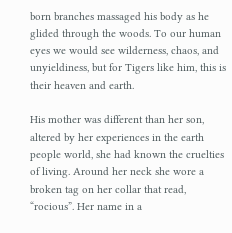born branches massaged his body as he glided through the woods. To our human eyes we would see wilderness, chaos, and unyieldiness, but for Tigers like him, this is their heaven and earth.

His mother was different than her son, altered by her experiences in the earth people world, she had known the cruelties of living. Around her neck she wore a broken tag on her collar that read, “rocious”. Her name in a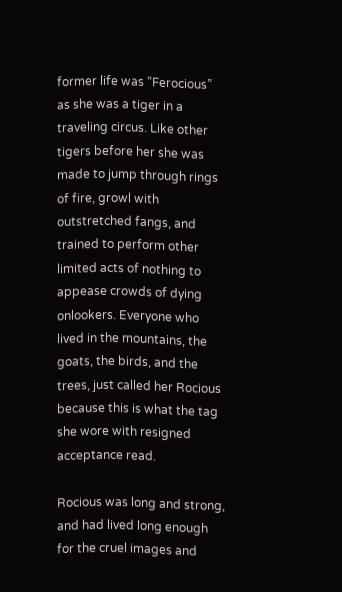former life was “Ferocious” as she was a tiger in a traveling circus. Like other tigers before her she was made to jump through rings of fire, growl with outstretched fangs, and trained to perform other limited acts of nothing to appease crowds of dying onlookers. Everyone who lived in the mountains, the goats, the birds, and the trees, just called her Rocious because this is what the tag she wore with resigned acceptance read.

Rocious was long and strong, and had lived long enough for the cruel images and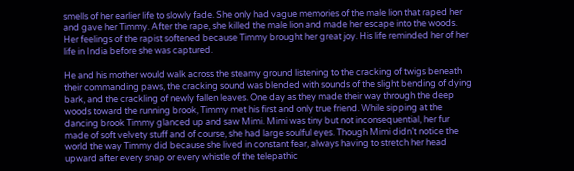smells of her earlier life to slowly fade. She only had vague memories of the male lion that raped her and gave her Timmy. After the rape, she killed the male lion and made her escape into the woods. Her feelings of the rapist softened because Timmy brought her great joy. His life reminded her of her life in India before she was captured.

He and his mother would walk across the steamy ground listening to the cracking of twigs beneath their commanding paws, the cracking sound was blended with sounds of the slight bending of dying bark, and the crackling of newly fallen leaves. One day as they made their way through the deep woods toward the running brook, Timmy met his first and only true friend. While sipping at the dancing brook Timmy glanced up and saw Mimi. Mimi was tiny but not inconsequential, her fur made of soft velvety stuff and of course, she had large soulful eyes. Though Mimi didn’t notice the world the way Timmy did because she lived in constant fear, always having to stretch her head upward after every snap or every whistle of the telepathic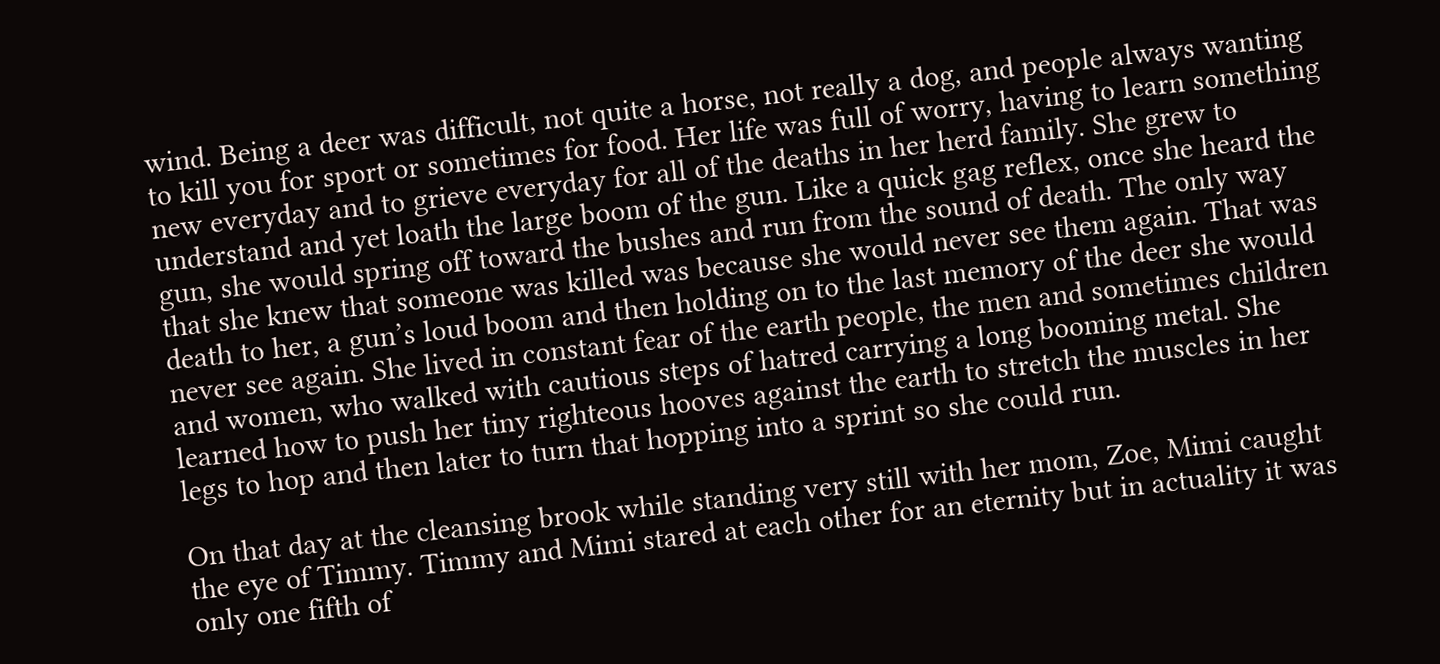wind. Being a deer was difficult, not quite a horse, not really a dog, and people always wanting to kill you for sport or sometimes for food. Her life was full of worry, having to learn something new everyday and to grieve everyday for all of the deaths in her herd family. She grew to understand and yet loath the large boom of the gun. Like a quick gag reflex, once she heard the gun, she would spring off toward the bushes and run from the sound of death. The only way that she knew that someone was killed was because she would never see them again. That was death to her, a gun’s loud boom and then holding on to the last memory of the deer she would never see again. She lived in constant fear of the earth people, the men and sometimes children and women, who walked with cautious steps of hatred carrying a long booming metal. She learned how to push her tiny righteous hooves against the earth to stretch the muscles in her legs to hop and then later to turn that hopping into a sprint so she could run.

On that day at the cleansing brook while standing very still with her mom, Zoe, Mimi caught the eye of Timmy. Timmy and Mimi stared at each other for an eternity but in actuality it was only one fifth of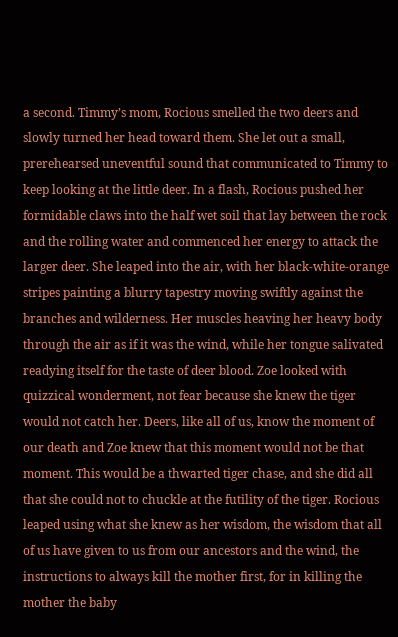a second. Timmy’s mom, Rocious smelled the two deers and slowly turned her head toward them. She let out a small, prerehearsed uneventful sound that communicated to Timmy to keep looking at the little deer. In a flash, Rocious pushed her formidable claws into the half wet soil that lay between the rock and the rolling water and commenced her energy to attack the larger deer. She leaped into the air, with her black-white-orange stripes painting a blurry tapestry moving swiftly against the branches and wilderness. Her muscles heaving her heavy body through the air as if it was the wind, while her tongue salivated readying itself for the taste of deer blood. Zoe looked with quizzical wonderment, not fear because she knew the tiger would not catch her. Deers, like all of us, know the moment of our death and Zoe knew that this moment would not be that moment. This would be a thwarted tiger chase, and she did all that she could not to chuckle at the futility of the tiger. Rocious leaped using what she knew as her wisdom, the wisdom that all of us have given to us from our ancestors and the wind, the instructions to always kill the mother first, for in killing the mother the baby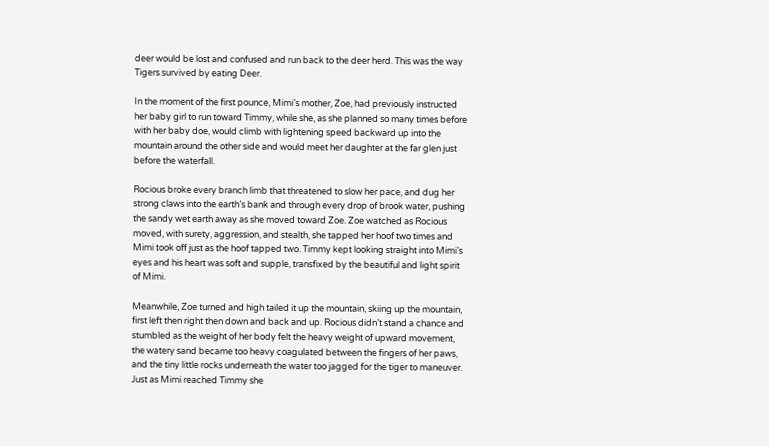deer would be lost and confused and run back to the deer herd. This was the way Tigers survived by eating Deer.

In the moment of the first pounce, Mimi’s mother, Zoe, had previously instructed her baby girl to run toward Timmy, while she, as she planned so many times before with her baby doe, would climb with lightening speed backward up into the mountain around the other side and would meet her daughter at the far glen just before the waterfall.

Rocious broke every branch limb that threatened to slow her pace, and dug her strong claws into the earth’s bank and through every drop of brook water, pushing the sandy wet earth away as she moved toward Zoe. Zoe watched as Rocious moved, with surety, aggression, and stealth, she tapped her hoof two times and Mimi took off just as the hoof tapped two. Timmy kept looking straight into Mimi’s eyes and his heart was soft and supple, transfixed by the beautiful and light spirit of Mimi.

Meanwhile, Zoe turned and high tailed it up the mountain, skiing up the mountain, first left then right then down and back and up. Rocious didn’t stand a chance and stumbled as the weight of her body felt the heavy weight of upward movement, the watery sand became too heavy coagulated between the fingers of her paws, and the tiny little rocks underneath the water too jagged for the tiger to maneuver. Just as Mimi reached Timmy she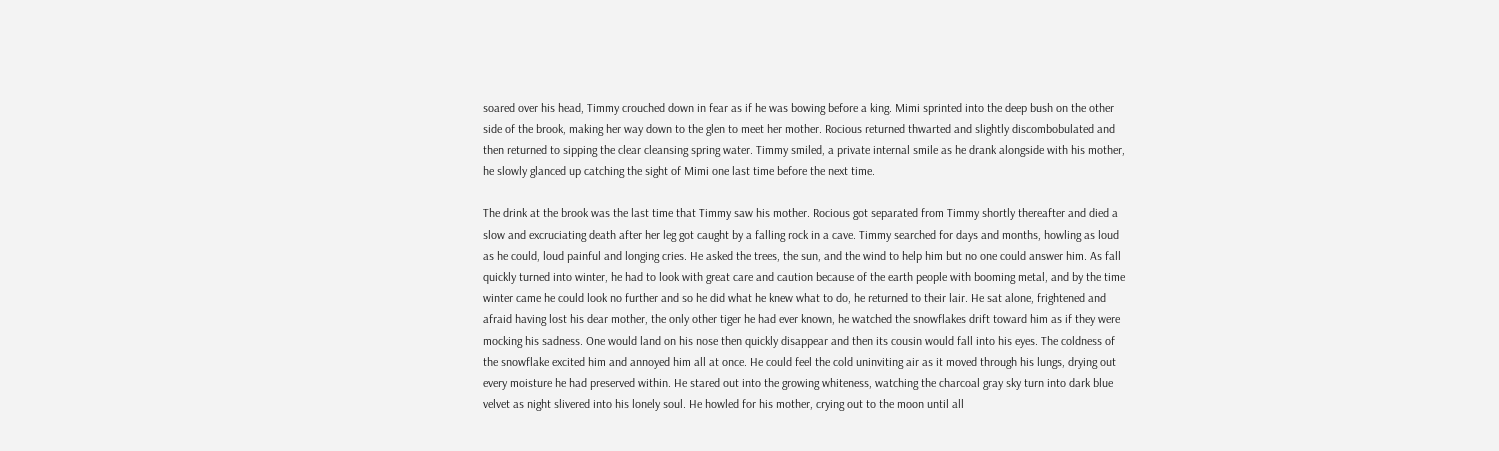soared over his head, Timmy crouched down in fear as if he was bowing before a king. Mimi sprinted into the deep bush on the other side of the brook, making her way down to the glen to meet her mother. Rocious returned thwarted and slightly discombobulated and then returned to sipping the clear cleansing spring water. Timmy smiled, a private internal smile as he drank alongside with his mother, he slowly glanced up catching the sight of Mimi one last time before the next time.

The drink at the brook was the last time that Timmy saw his mother. Rocious got separated from Timmy shortly thereafter and died a slow and excruciating death after her leg got caught by a falling rock in a cave. Timmy searched for days and months, howling as loud as he could, loud painful and longing cries. He asked the trees, the sun, and the wind to help him but no one could answer him. As fall quickly turned into winter, he had to look with great care and caution because of the earth people with booming metal, and by the time winter came he could look no further and so he did what he knew what to do, he returned to their lair. He sat alone, frightened and afraid having lost his dear mother, the only other tiger he had ever known, he watched the snowflakes drift toward him as if they were mocking his sadness. One would land on his nose then quickly disappear and then its cousin would fall into his eyes. The coldness of the snowflake excited him and annoyed him all at once. He could feel the cold uninviting air as it moved through his lungs, drying out every moisture he had preserved within. He stared out into the growing whiteness, watching the charcoal gray sky turn into dark blue velvet as night slivered into his lonely soul. He howled for his mother, crying out to the moon until all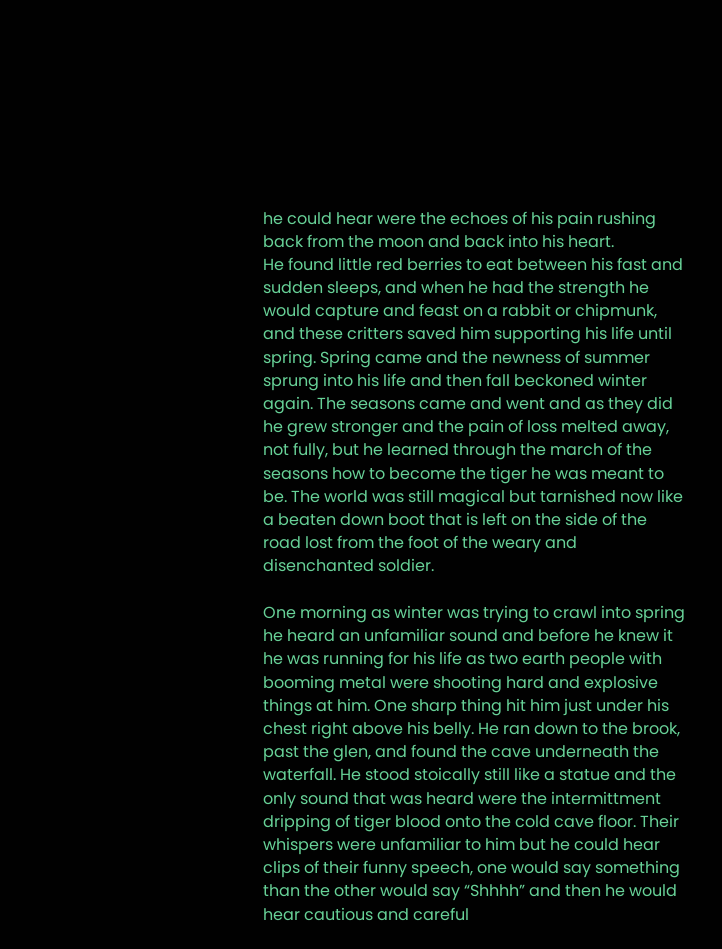he could hear were the echoes of his pain rushing back from the moon and back into his heart.
He found little red berries to eat between his fast and sudden sleeps, and when he had the strength he would capture and feast on a rabbit or chipmunk, and these critters saved him supporting his life until spring. Spring came and the newness of summer sprung into his life and then fall beckoned winter again. The seasons came and went and as they did he grew stronger and the pain of loss melted away, not fully, but he learned through the march of the seasons how to become the tiger he was meant to be. The world was still magical but tarnished now like a beaten down boot that is left on the side of the road lost from the foot of the weary and disenchanted soldier.

One morning as winter was trying to crawl into spring he heard an unfamiliar sound and before he knew it he was running for his life as two earth people with booming metal were shooting hard and explosive things at him. One sharp thing hit him just under his chest right above his belly. He ran down to the brook, past the glen, and found the cave underneath the waterfall. He stood stoically still like a statue and the only sound that was heard were the intermittment dripping of tiger blood onto the cold cave floor. Their whispers were unfamiliar to him but he could hear clips of their funny speech, one would say something than the other would say “Shhhh” and then he would hear cautious and careful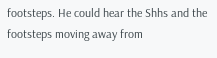footsteps. He could hear the Shhs and the footsteps moving away from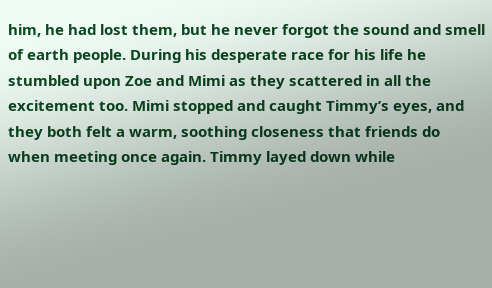him, he had lost them, but he never forgot the sound and smell of earth people. During his desperate race for his life he stumbled upon Zoe and Mimi as they scattered in all the excitement too. Mimi stopped and caught Timmy’s eyes, and they both felt a warm, soothing closeness that friends do when meeting once again. Timmy layed down while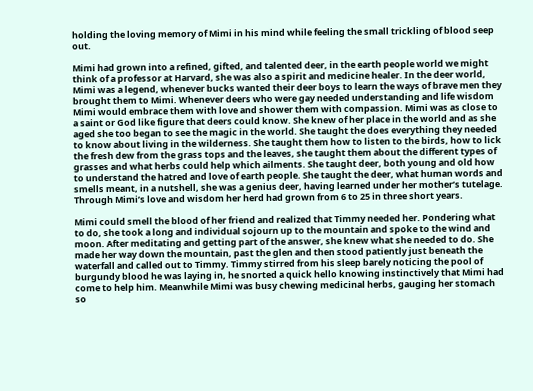holding the loving memory of Mimi in his mind while feeling the small trickling of blood seep out.

Mimi had grown into a refined, gifted, and talented deer, in the earth people world we might think of a professor at Harvard, she was also a spirit and medicine healer. In the deer world, Mimi was a legend, whenever bucks wanted their deer boys to learn the ways of brave men they brought them to Mimi. Whenever deers who were gay needed understanding and life wisdom Mimi would embrace them with love and shower them with compassion. Mimi was as close to a saint or God like figure that deers could know. She knew of her place in the world and as she aged she too began to see the magic in the world. She taught the does everything they needed to know about living in the wilderness. She taught them how to listen to the birds, how to lick the fresh dew from the grass tops and the leaves, she taught them about the different types of grasses and what herbs could help which ailments. She taught deer, both young and old how to understand the hatred and love of earth people. She taught the deer, what human words and smells meant, in a nutshell, she was a genius deer, having learned under her mother’s tutelage. Through Mimi’s love and wisdom her herd had grown from 6 to 25 in three short years.

Mimi could smell the blood of her friend and realized that Timmy needed her. Pondering what to do, she took a long and individual sojourn up to the mountain and spoke to the wind and moon. After meditating and getting part of the answer, she knew what she needed to do. She made her way down the mountain, past the glen and then stood patiently just beneath the waterfall and called out to Timmy. Timmy stirred from his sleep barely noticing the pool of burgundy blood he was laying in, he snorted a quick hello knowing instinctively that Mimi had come to help him. Meanwhile Mimi was busy chewing medicinal herbs, gauging her stomach so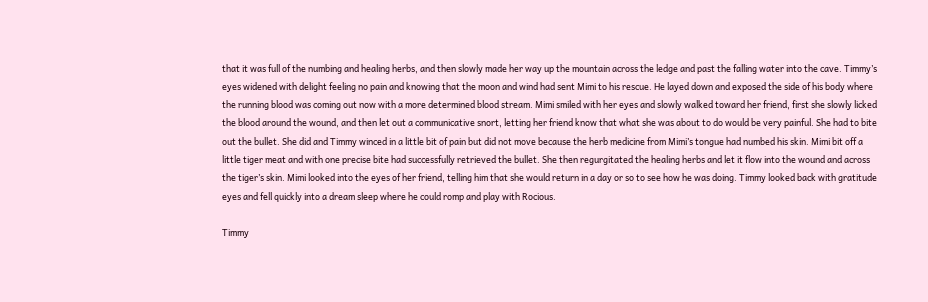that it was full of the numbing and healing herbs, and then slowly made her way up the mountain across the ledge and past the falling water into the cave. Timmy’s eyes widened with delight feeling no pain and knowing that the moon and wind had sent Mimi to his rescue. He layed down and exposed the side of his body where the running blood was coming out now with a more determined blood stream. Mimi smiled with her eyes and slowly walked toward her friend, first she slowly licked the blood around the wound, and then let out a communicative snort, letting her friend know that what she was about to do would be very painful. She had to bite out the bullet. She did and Timmy winced in a little bit of pain but did not move because the herb medicine from Mimi’s tongue had numbed his skin. Mimi bit off a little tiger meat and with one precise bite had successfully retrieved the bullet. She then regurgitated the healing herbs and let it flow into the wound and across the tiger’s skin. Mimi looked into the eyes of her friend, telling him that she would return in a day or so to see how he was doing. Timmy looked back with gratitude eyes and fell quickly into a dream sleep where he could romp and play with Rocious.

Timmy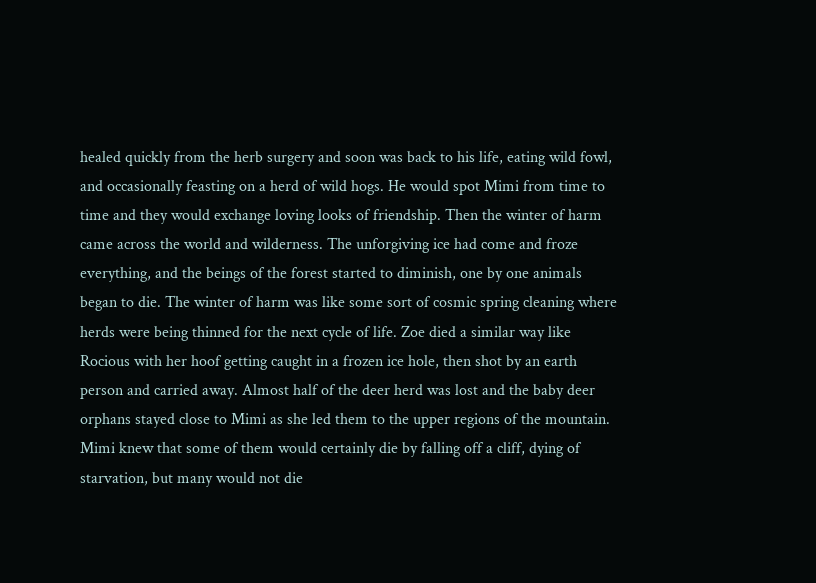healed quickly from the herb surgery and soon was back to his life, eating wild fowl, and occasionally feasting on a herd of wild hogs. He would spot Mimi from time to time and they would exchange loving looks of friendship. Then the winter of harm came across the world and wilderness. The unforgiving ice had come and froze everything, and the beings of the forest started to diminish, one by one animals began to die. The winter of harm was like some sort of cosmic spring cleaning where herds were being thinned for the next cycle of life. Zoe died a similar way like Rocious with her hoof getting caught in a frozen ice hole, then shot by an earth person and carried away. Almost half of the deer herd was lost and the baby deer orphans stayed close to Mimi as she led them to the upper regions of the mountain. Mimi knew that some of them would certainly die by falling off a cliff, dying of starvation, but many would not die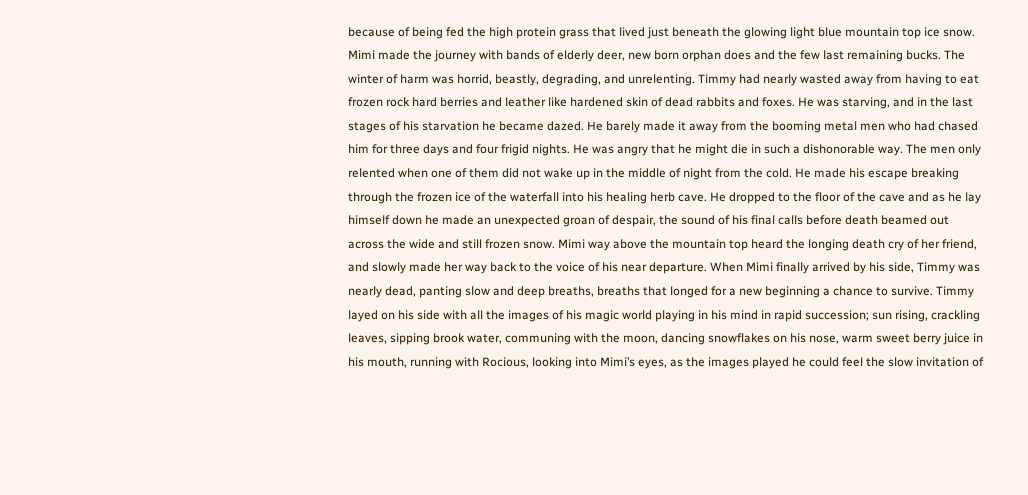because of being fed the high protein grass that lived just beneath the glowing light blue mountain top ice snow. Mimi made the journey with bands of elderly deer, new born orphan does and the few last remaining bucks. The winter of harm was horrid, beastly, degrading, and unrelenting. Timmy had nearly wasted away from having to eat frozen rock hard berries and leather like hardened skin of dead rabbits and foxes. He was starving, and in the last stages of his starvation he became dazed. He barely made it away from the booming metal men who had chased him for three days and four frigid nights. He was angry that he might die in such a dishonorable way. The men only relented when one of them did not wake up in the middle of night from the cold. He made his escape breaking through the frozen ice of the waterfall into his healing herb cave. He dropped to the floor of the cave and as he lay himself down he made an unexpected groan of despair, the sound of his final calls before death beamed out across the wide and still frozen snow. Mimi way above the mountain top heard the longing death cry of her friend, and slowly made her way back to the voice of his near departure. When Mimi finally arrived by his side, Timmy was nearly dead, panting slow and deep breaths, breaths that longed for a new beginning a chance to survive. Timmy layed on his side with all the images of his magic world playing in his mind in rapid succession; sun rising, crackling leaves, sipping brook water, communing with the moon, dancing snowflakes on his nose, warm sweet berry juice in his mouth, running with Rocious, looking into Mimi’s eyes, as the images played he could feel the slow invitation of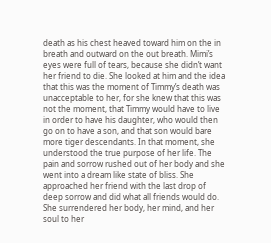death as his chest heaved toward him on the in breath and outward on the out breath. Mimi’s eyes were full of tears, because she didn’t want her friend to die. She looked at him and the idea that this was the moment of Timmy’s death was unacceptable to her, for she knew that this was not the moment, that Timmy would have to live in order to have his daughter, who would then go on to have a son, and that son would bare more tiger descendants. In that moment, she understood the true purpose of her life. The pain and sorrow rushed out of her body and she went into a dream like state of bliss. She approached her friend with the last drop of deep sorrow and did what all friends would do. She surrendered her body, her mind, and her soul to her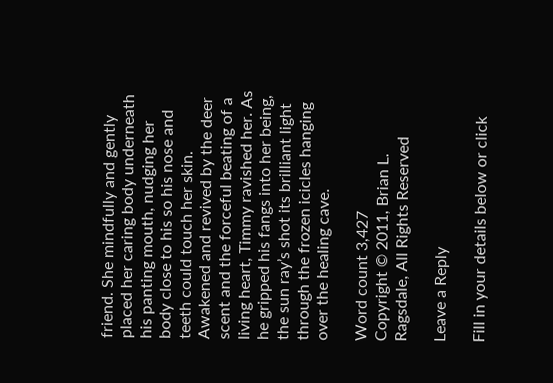friend. She mindfully and gently placed her caring body underneath his panting mouth, nudging her body close to his so his nose and teeth could touch her skin. Awakened and revived by the deer scent and the forceful beating of a living heart, Timmy ravished her. As he gripped his fangs into her being, the sun ray’s shot its brilliant light through the frozen icicles hanging over the healing cave.

Word count 3,427
Copyright © 2011, Brian L. Ragsdale, All Rights Reserved

Leave a Reply

Fill in your details below or click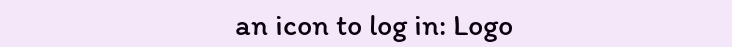an icon to log in: Logo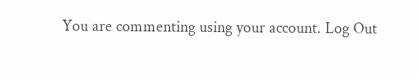You are commenting using your account. Log Out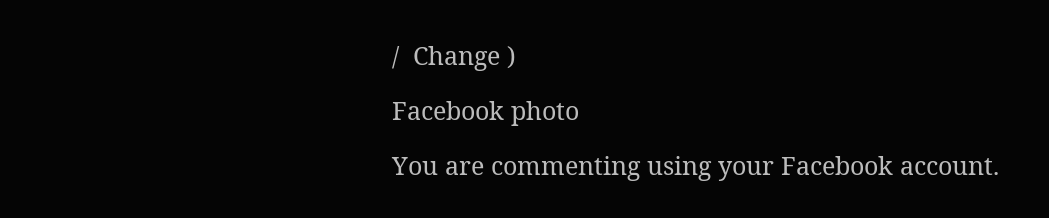/  Change )

Facebook photo

You are commenting using your Facebook account.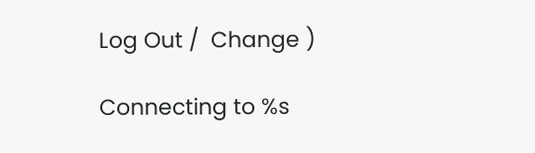Log Out /  Change )

Connecting to %s